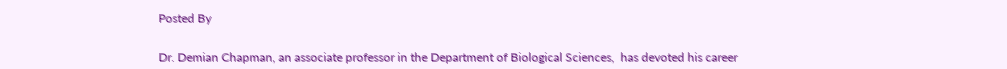Posted By


Dr. Demian Chapman, an associate professor in the Department of Biological Sciences,  has devoted his career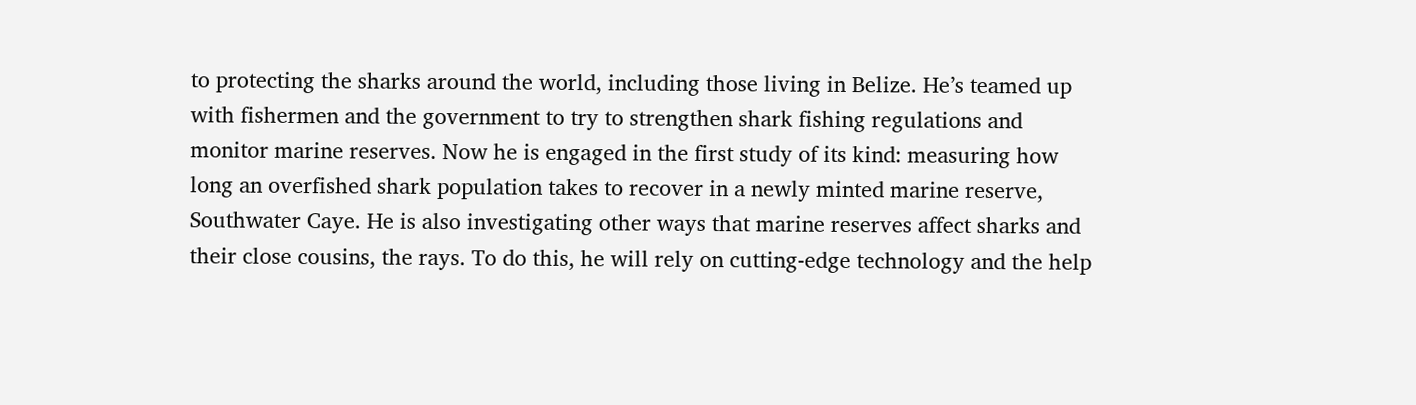to protecting the sharks around the world, including those living in Belize. He’s teamed up with fishermen and the government to try to strengthen shark fishing regulations and monitor marine reserves. Now he is engaged in the first study of its kind: measuring how long an overfished shark population takes to recover in a newly minted marine reserve, Southwater Caye. He is also investigating other ways that marine reserves affect sharks and their close cousins, the rays. To do this, he will rely on cutting-edge technology and the help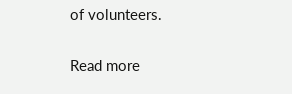of volunteers.

Read more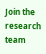Join the research team